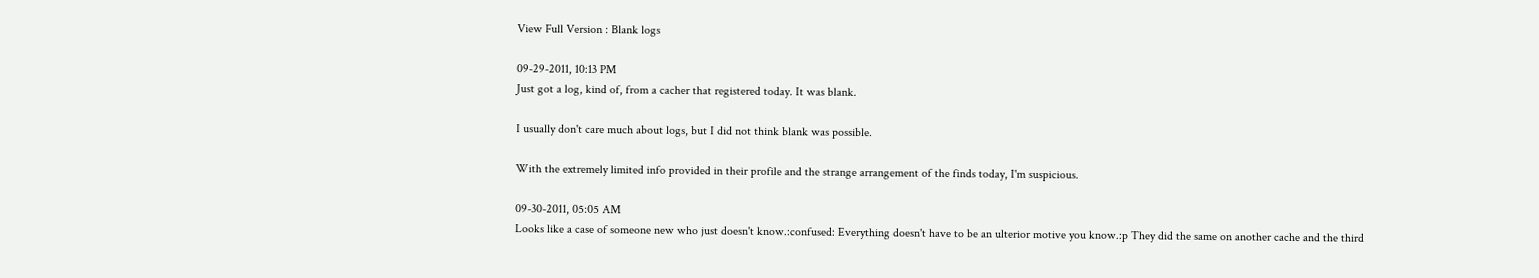View Full Version : Blank logs

09-29-2011, 10:13 PM
Just got a log, kind of, from a cacher that registered today. It was blank.

I usually don't care much about logs, but I did not think blank was possible.

With the extremely limited info provided in their profile and the strange arrangement of the finds today, I'm suspicious.

09-30-2011, 05:05 AM
Looks like a case of someone new who just doesn't know.:confused: Everything doesn't have to be an ulterior motive you know.:p They did the same on another cache and the third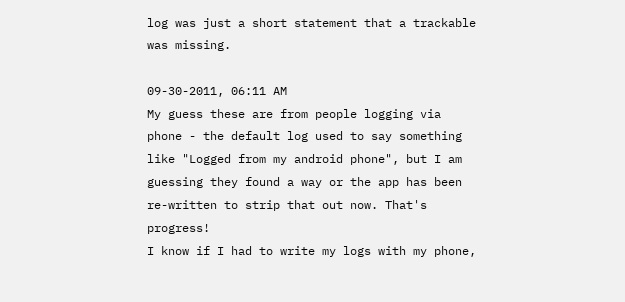log was just a short statement that a trackable was missing.

09-30-2011, 06:11 AM
My guess these are from people logging via phone - the default log used to say something like "Logged from my android phone", but I am guessing they found a way or the app has been re-written to strip that out now. That's progress!
I know if I had to write my logs with my phone,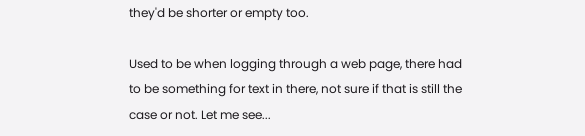they'd be shorter or empty too.

Used to be when logging through a web page, there had to be something for text in there, not sure if that is still the case or not. Let me see...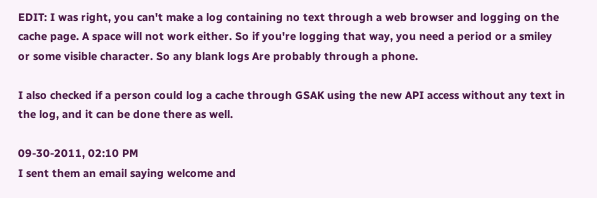EDIT: I was right, you can't make a log containing no text through a web browser and logging on the cache page. A space will not work either. So if you're logging that way, you need a period or a smiley or some visible character. So any blank logs Are probably through a phone.

I also checked if a person could log a cache through GSAK using the new API access without any text in the log, and it can be done there as well.

09-30-2011, 02:10 PM
I sent them an email saying welcome and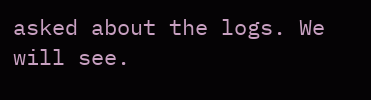asked about the logs. We will see.